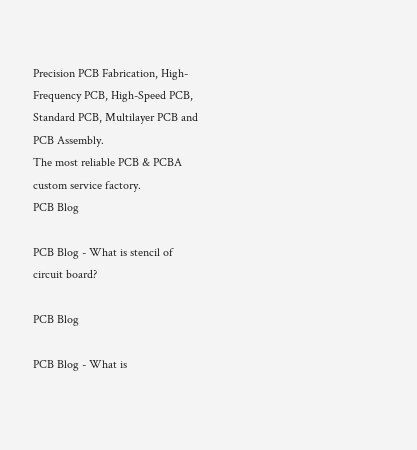Precision PCB Fabrication, High-Frequency PCB, High-Speed PCB, Standard PCB, Multilayer PCB and PCB Assembly.
The most reliable PCB & PCBA custom service factory.
PCB Blog

PCB Blog - What is stencil of circuit board?

PCB Blog

PCB Blog - What is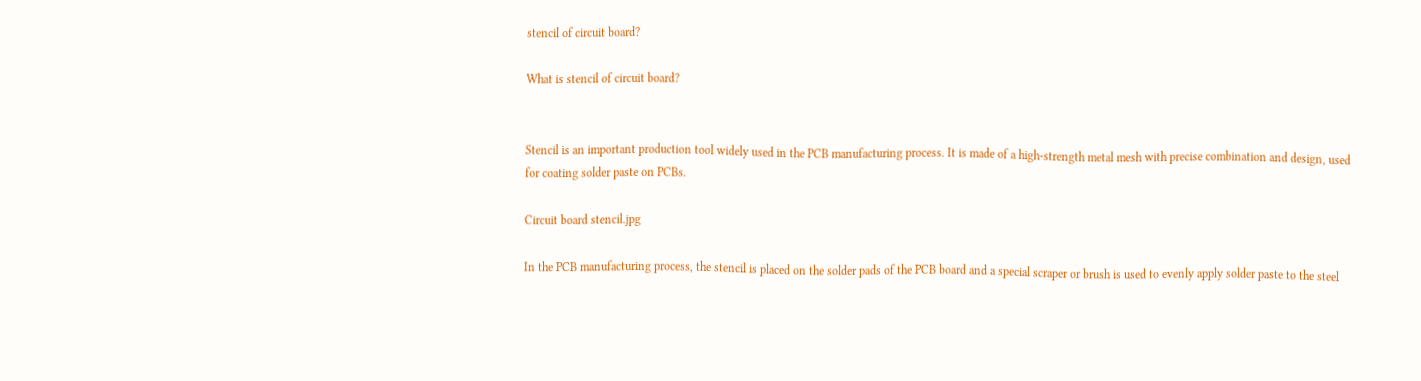stencil of circuit board?

What is stencil of circuit board?


Stencil is an important production tool widely used in the PCB manufacturing process. It is made of a high-strength metal mesh with precise combination and design, used for coating solder paste on PCBs.

Circuit board stencil.jpg

In the PCB manufacturing process, the stencil is placed on the solder pads of the PCB board and a special scraper or brush is used to evenly apply solder paste to the steel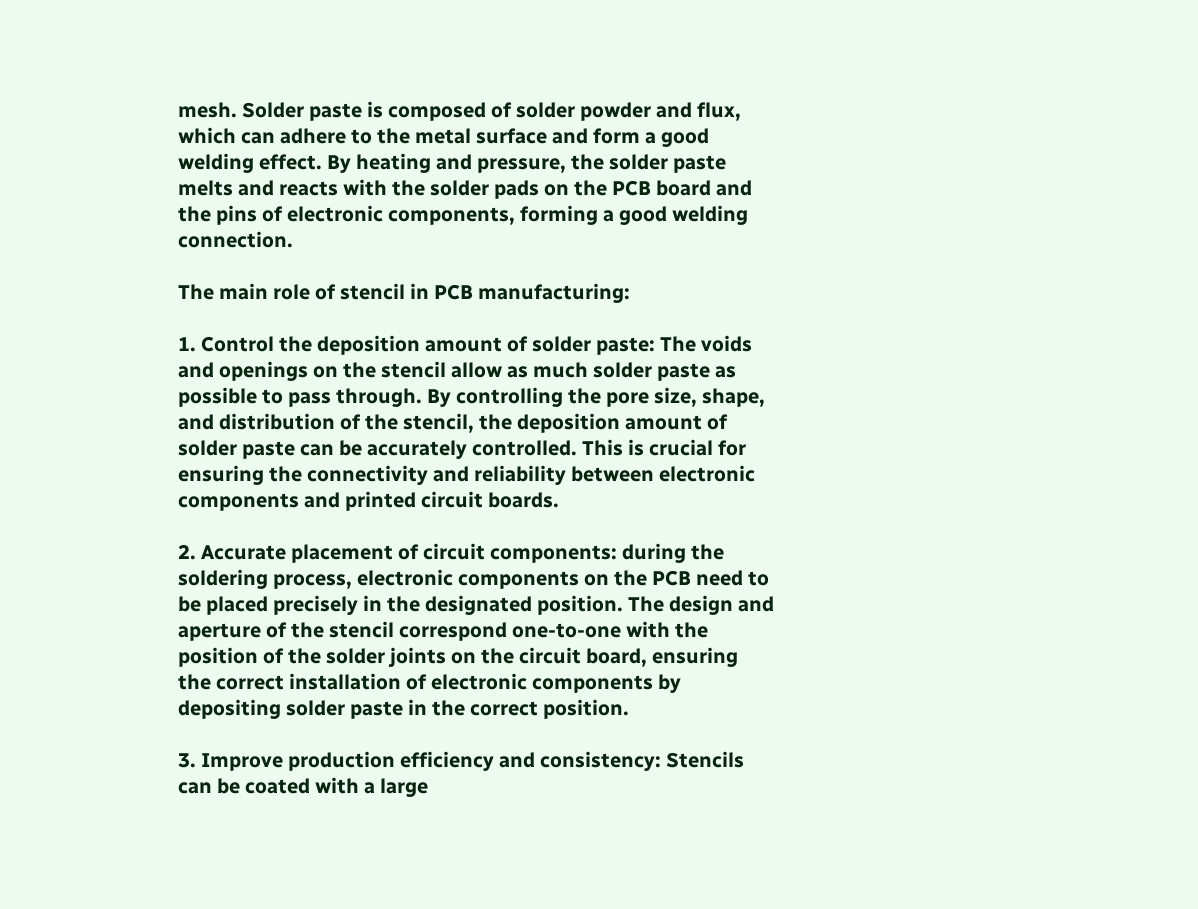mesh. Solder paste is composed of solder powder and flux, which can adhere to the metal surface and form a good welding effect. By heating and pressure, the solder paste melts and reacts with the solder pads on the PCB board and the pins of electronic components, forming a good welding connection.

The main role of stencil in PCB manufacturing:

1. Control the deposition amount of solder paste: The voids and openings on the stencil allow as much solder paste as possible to pass through. By controlling the pore size, shape, and distribution of the stencil, the deposition amount of solder paste can be accurately controlled. This is crucial for ensuring the connectivity and reliability between electronic components and printed circuit boards.

2. Accurate placement of circuit components: during the soldering process, electronic components on the PCB need to be placed precisely in the designated position. The design and aperture of the stencil correspond one-to-one with the position of the solder joints on the circuit board, ensuring the correct installation of electronic components by depositing solder paste in the correct position.

3. Improve production efficiency and consistency: Stencils can be coated with a large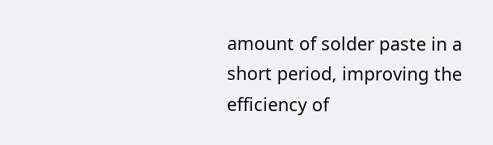amount of solder paste in a short period, improving the efficiency of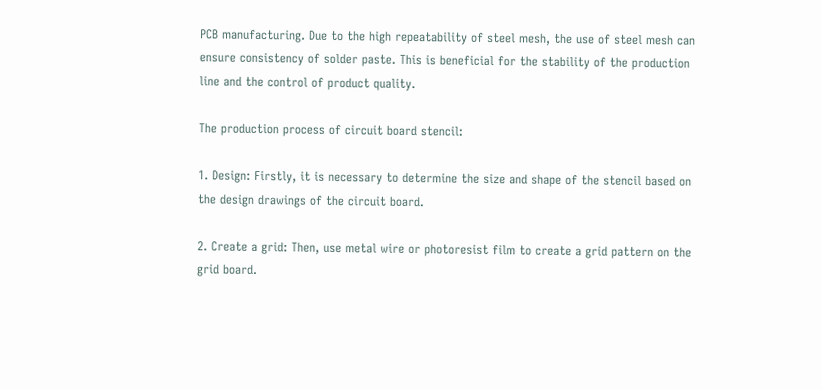PCB manufacturing. Due to the high repeatability of steel mesh, the use of steel mesh can ensure consistency of solder paste. This is beneficial for the stability of the production line and the control of product quality.

The production process of circuit board stencil:

1. Design: Firstly, it is necessary to determine the size and shape of the stencil based on the design drawings of the circuit board.

2. Create a grid: Then, use metal wire or photoresist film to create a grid pattern on the grid board.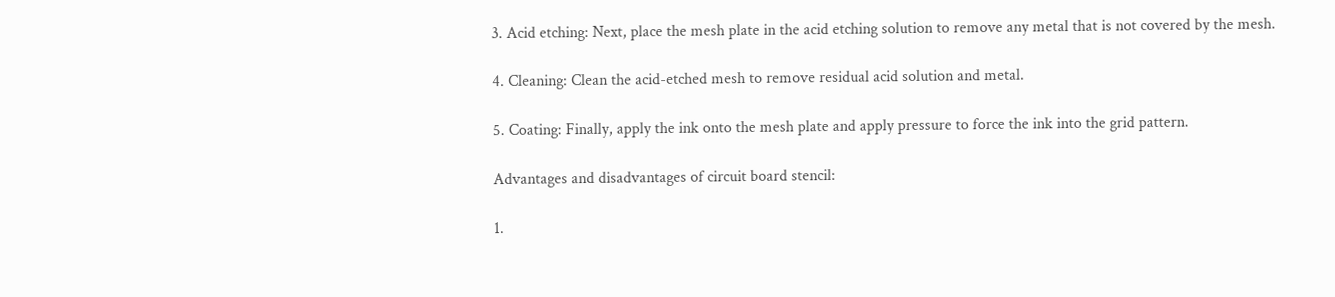3. Acid etching: Next, place the mesh plate in the acid etching solution to remove any metal that is not covered by the mesh.

4. Cleaning: Clean the acid-etched mesh to remove residual acid solution and metal.

5. Coating: Finally, apply the ink onto the mesh plate and apply pressure to force the ink into the grid pattern.

Advantages and disadvantages of circuit board stencil:

1.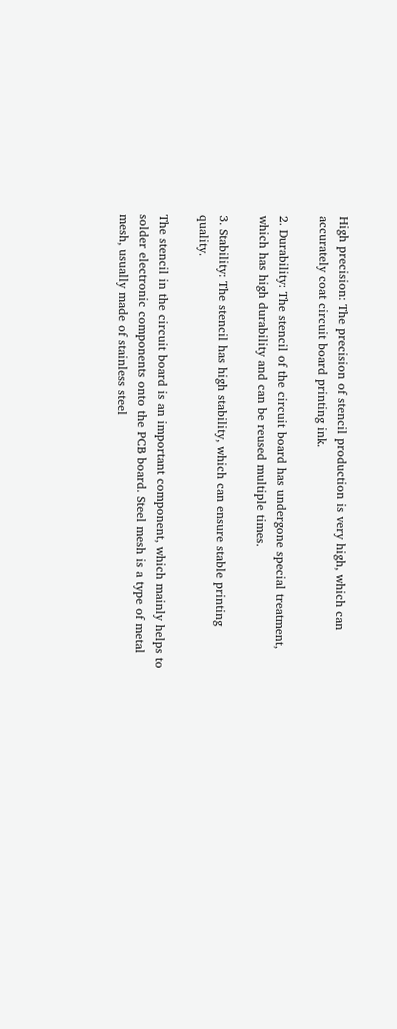High precision: The precision of stencil production is very high, which can accurately coat circuit board printing ink.

2. Durability: The stencil of the circuit board has undergone special treatment, which has high durability and can be reused multiple times.

3. Stability: The stencil has high stability, which can ensure stable printing quality.

The stencil in the circuit board is an important component, which mainly helps to solder electronic components onto the PCB board. Steel mesh is a type of metal mesh, usually made of stainless steel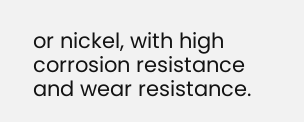or nickel, with high corrosion resistance and wear resistance.